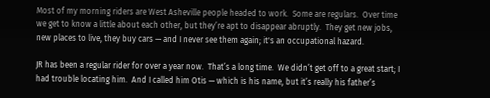Most of my morning riders are West Asheville people headed to work.  Some are regulars.  Over time we get to know a little about each other, but they’re apt to disappear abruptly.  They get new jobs, new places to live, they buy cars — and I never see them again; it's an occupational hazard.

JR has been a regular rider for over a year now.  That’s a long time.  We didn’t get off to a great start; I had trouble locating him.  And I called him Otis — which is his name, but it’s really his father’s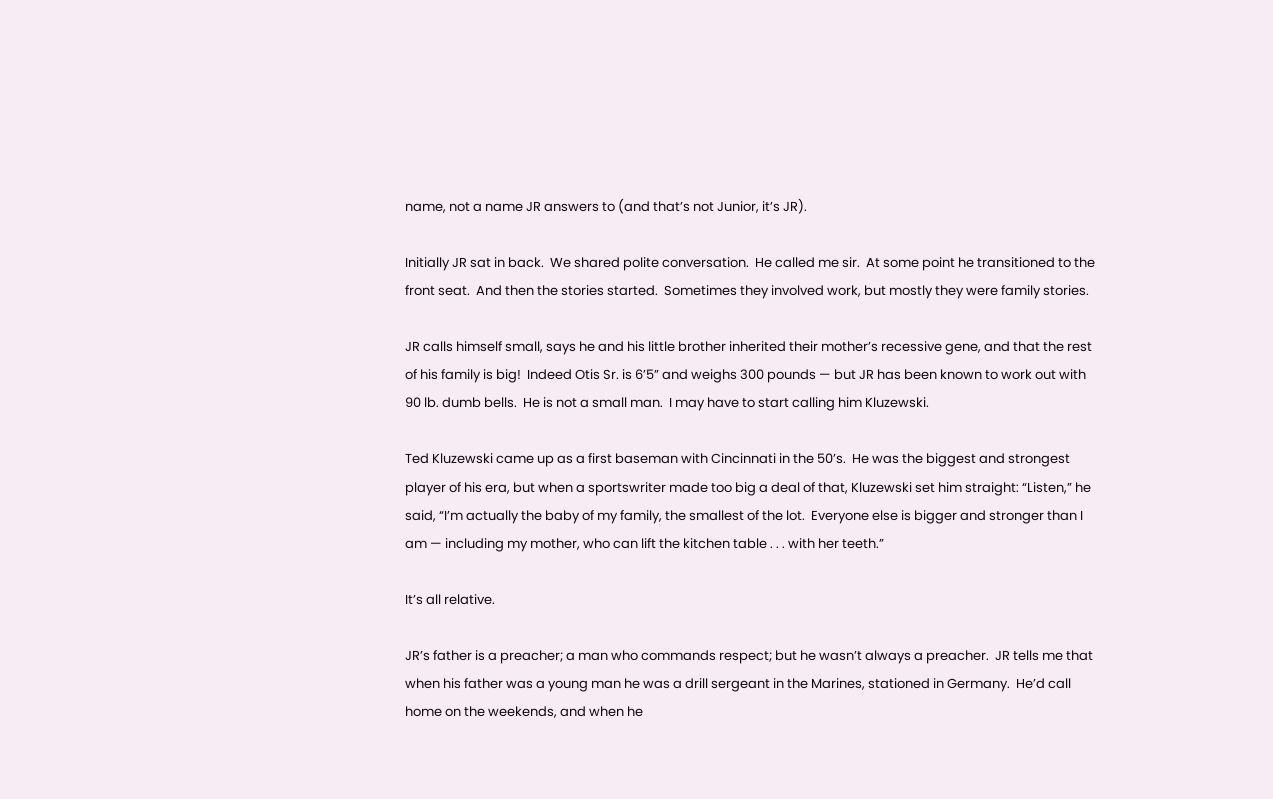name, not a name JR answers to (and that’s not Junior, it’s JR).

Initially JR sat in back.  We shared polite conversation.  He called me sir.  At some point he transitioned to the front seat.  And then the stories started.  Sometimes they involved work, but mostly they were family stories.

JR calls himself small, says he and his little brother inherited their mother’s recessive gene, and that the rest of his family is big!  Indeed Otis Sr. is 6’5” and weighs 300 pounds — but JR has been known to work out with 90 lb. dumb bells.  He is not a small man.  I may have to start calling him Kluzewski.

Ted Kluzewski came up as a first baseman with Cincinnati in the 50’s.  He was the biggest and strongest player of his era, but when a sportswriter made too big a deal of that, Kluzewski set him straight: “Listen,” he said, “I’m actually the baby of my family, the smallest of the lot.  Everyone else is bigger and stronger than I am — including my mother, who can lift the kitchen table . . . with her teeth.”

It’s all relative.

JR’s father is a preacher; a man who commands respect; but he wasn’t always a preacher.  JR tells me that when his father was a young man he was a drill sergeant in the Marines, stationed in Germany.  He’d call home on the weekends, and when he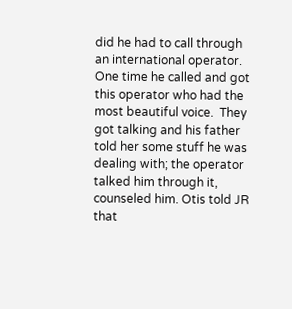did he had to call through an international operator.  One time he called and got this operator who had the most beautiful voice.  They got talking and his father told her some stuff he was dealing with; the operator talked him through it, counseled him. Otis told JR that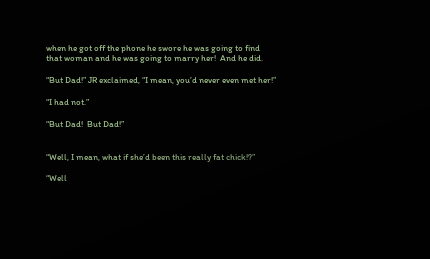when he got off the phone he swore he was going to find that woman and he was going to marry her!  And he did.

“But Dad!” JR exclaimed, “I mean, you’d never even met her!”

“I had not.”

“But Dad!  But Dad!”


“Well, I mean, what if she’d been this really fat chick!?”

“Well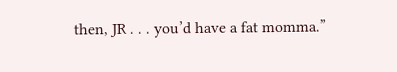then, JR . . . you’d have a fat momma.”